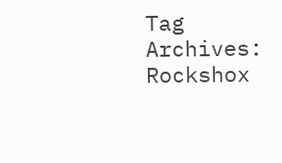Tag Archives: Rockshox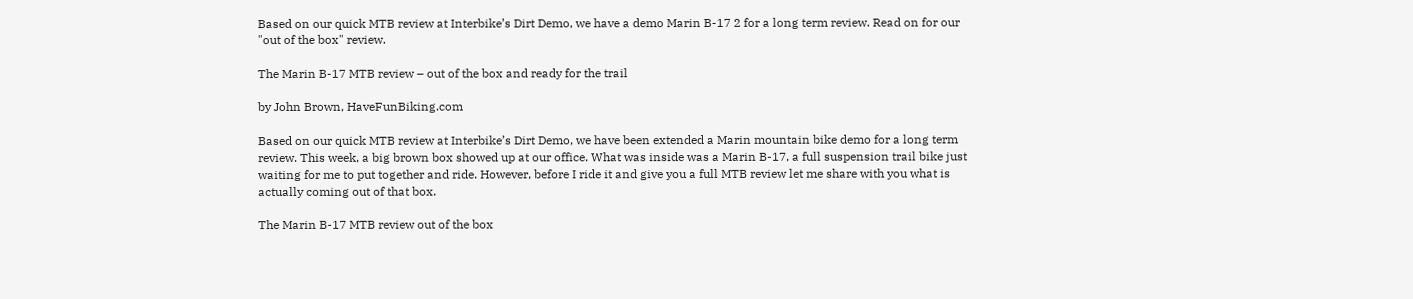Based on our quick MTB review at Interbike’s Dirt Demo, we have a demo Marin B-17 2 for a long term review. Read on for our "out of the box" review.

The Marin B-17 MTB review – out of the box and ready for the trail

by John Brown, HaveFunBiking.com

Based on our quick MTB review at Interbike’s Dirt Demo, we have been extended a Marin mountain bike demo for a long term review. This week, a big brown box showed up at our office. What was inside was a Marin B-17, a full suspension trail bike just waiting for me to put together and ride. However, before I ride it and give you a full MTB review let me share with you what is actually coming out of that box.

The Marin B-17 MTB review out of the box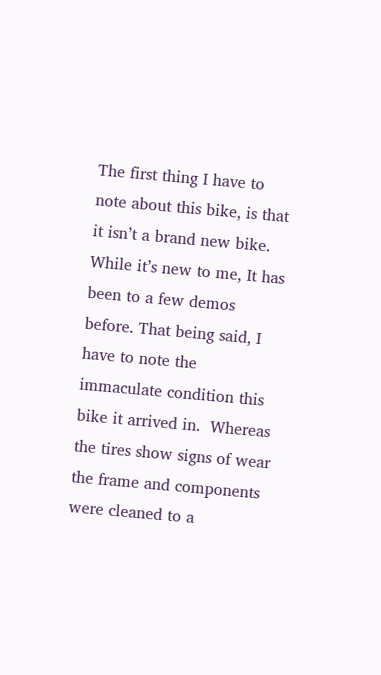The first thing I have to note about this bike, is that it isn’t a brand new bike. While it’s new to me, It has been to a few demos before. That being said, I have to note the immaculate condition this bike it arrived in.  Whereas the tires show signs of wear  the frame and components were cleaned to a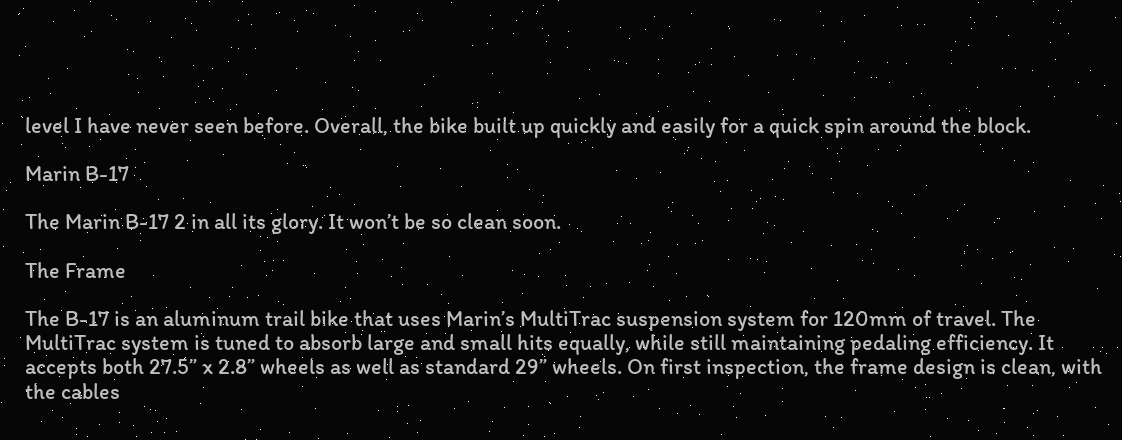level I have never seen before. Overall, the bike built up quickly and easily for a quick spin around the block.

Marin B-17

The Marin B-17 2 in all its glory. It won’t be so clean soon.

The Frame

The B-17 is an aluminum trail bike that uses Marin’s MultiTrac suspension system for 120mm of travel. The MultiTrac system is tuned to absorb large and small hits equally, while still maintaining pedaling efficiency. It accepts both 27.5” x 2.8” wheels as well as standard 29” wheels. On first inspection, the frame design is clean, with the cables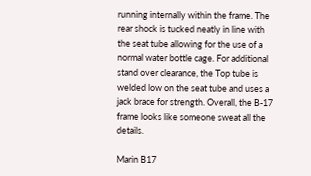running internally within the frame. The rear shock is tucked neatly in line with  the seat tube allowing for the use of a normal water bottle cage. For additional stand over clearance, the Top tube is welded low on the seat tube and uses a jack brace for strength. Overall, the B-17 frame looks like someone sweat all the details.

Marin B17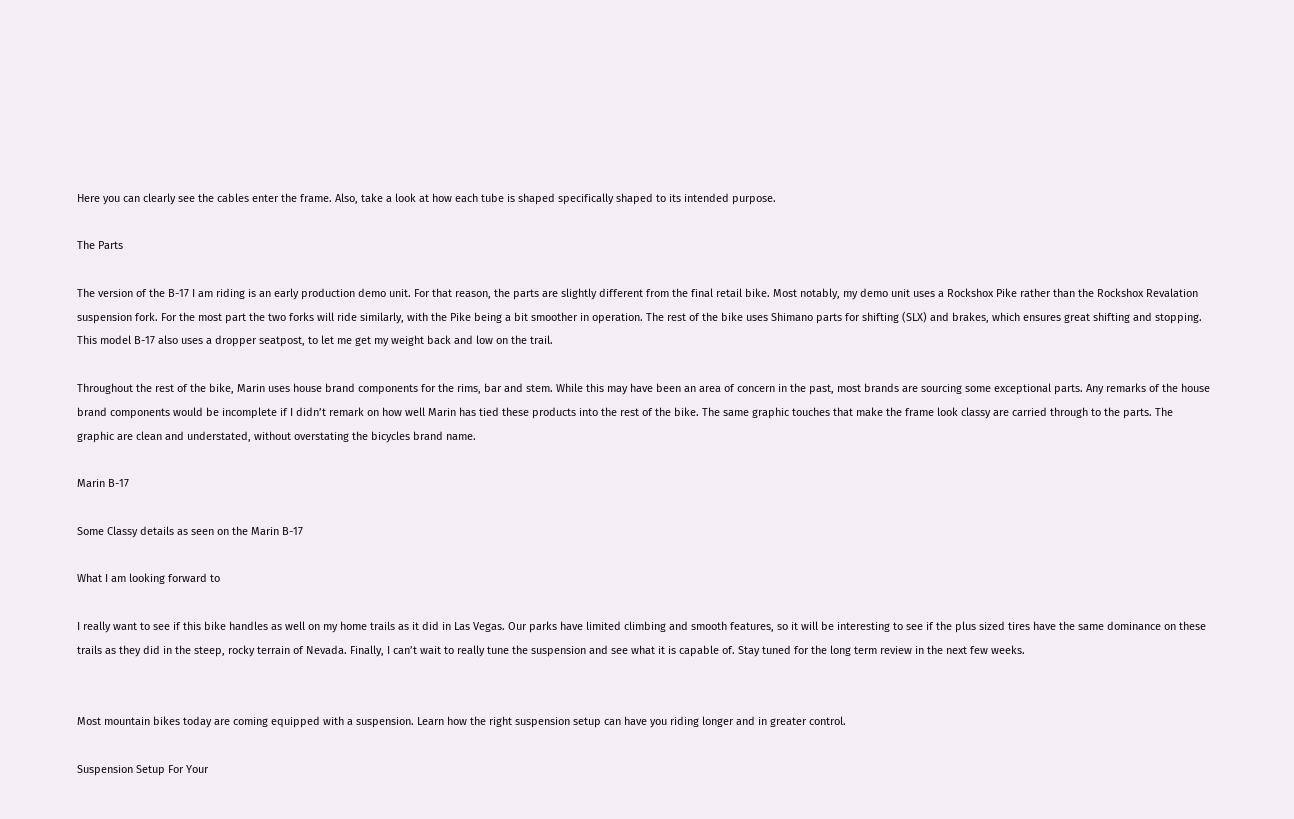Here you can clearly see the cables enter the frame. Also, take a look at how each tube is shaped specifically shaped to its intended purpose.

The Parts

The version of the B-17 I am riding is an early production demo unit. For that reason, the parts are slightly different from the final retail bike. Most notably, my demo unit uses a Rockshox Pike rather than the Rockshox Revalation  suspension fork. For the most part the two forks will ride similarly, with the Pike being a bit smoother in operation. The rest of the bike uses Shimano parts for shifting (SLX) and brakes, which ensures great shifting and stopping. This model B-17 also uses a dropper seatpost, to let me get my weight back and low on the trail.

Throughout the rest of the bike, Marin uses house brand components for the rims, bar and stem. While this may have been an area of concern in the past, most brands are sourcing some exceptional parts. Any remarks of the house brand components would be incomplete if I didn’t remark on how well Marin has tied these products into the rest of the bike. The same graphic touches that make the frame look classy are carried through to the parts. The graphic are clean and understated, without overstating the bicycles brand name.

Marin B-17

Some Classy details as seen on the Marin B-17

What I am looking forward to

I really want to see if this bike handles as well on my home trails as it did in Las Vegas. Our parks have limited climbing and smooth features, so it will be interesting to see if the plus sized tires have the same dominance on these trails as they did in the steep, rocky terrain of Nevada. Finally, I can’t wait to really tune the suspension and see what it is capable of. Stay tuned for the long term review in the next few weeks.


Most mountain bikes today are coming equipped with a suspension. Learn how the right suspension setup can have you riding longer and in greater control.

Suspension Setup For Your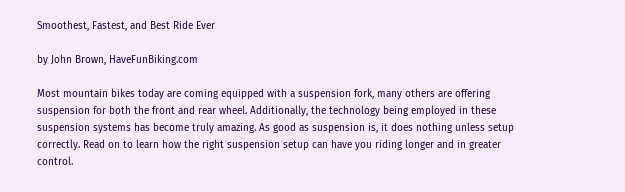Smoothest, Fastest, and Best Ride Ever

by John Brown, HaveFunBiking.com

Most mountain bikes today are coming equipped with a suspension fork, many others are offering suspension for both the front and rear wheel. Additionally, the technology being employed in these suspension systems has become truly amazing. As good as suspension is, it does nothing unless setup correctly. Read on to learn how the right suspension setup can have you riding longer and in greater control.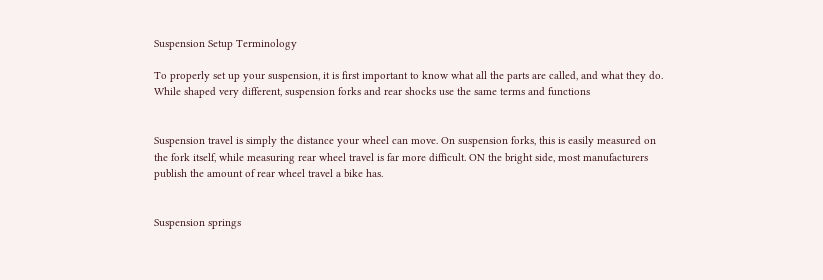Suspension Setup Terminology

To properly set up your suspension, it is first important to know what all the parts are called, and what they do. While shaped very different, suspension forks and rear shocks use the same terms and functions


Suspension travel is simply the distance your wheel can move. On suspension forks, this is easily measured on the fork itself, while measuring rear wheel travel is far more difficult. ON the bright side, most manufacturers publish the amount of rear wheel travel a bike has.


Suspension springs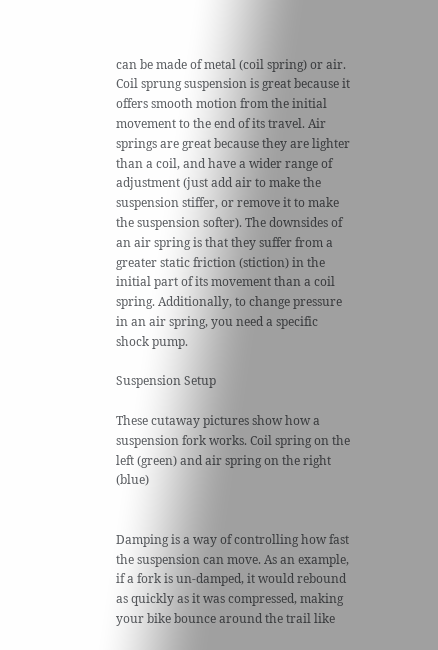can be made of metal (coil spring) or air. Coil sprung suspension is great because it offers smooth motion from the initial movement to the end of its travel. Air springs are great because they are lighter than a coil, and have a wider range of adjustment (just add air to make the suspension stiffer, or remove it to make the suspension softer). The downsides of an air spring is that they suffer from a greater static friction (stiction) in the initial part of its movement than a coil spring. Additionally, to change pressure in an air spring, you need a specific shock pump.

Suspension Setup

These cutaway pictures show how a suspension fork works. Coil spring on the left (green) and air spring on the right (blue)


Damping is a way of controlling how fast the suspension can move. As an example, if a fork is un-damped, it would rebound as quickly as it was compressed, making your bike bounce around the trail like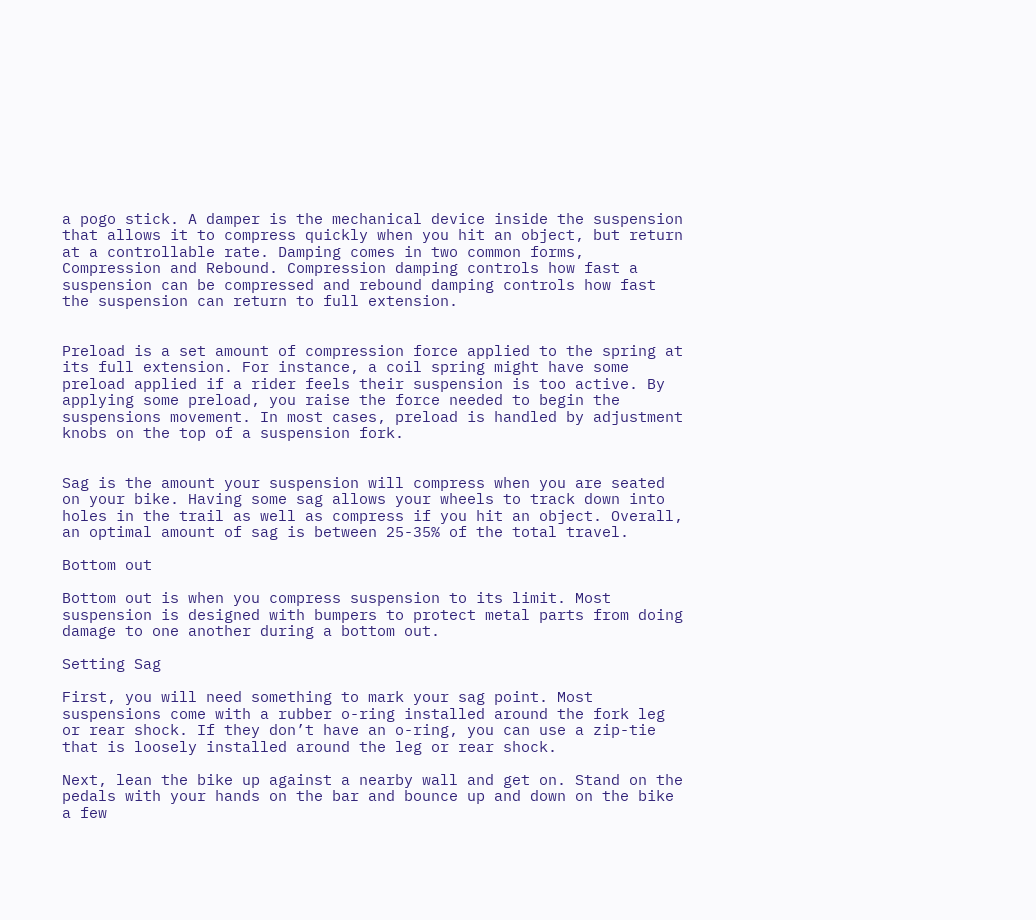a pogo stick. A damper is the mechanical device inside the suspension that allows it to compress quickly when you hit an object, but return at a controllable rate. Damping comes in two common forms, Compression and Rebound. Compression damping controls how fast a suspension can be compressed and rebound damping controls how fast the suspension can return to full extension.


Preload is a set amount of compression force applied to the spring at its full extension. For instance, a coil spring might have some preload applied if a rider feels their suspension is too active. By applying some preload, you raise the force needed to begin the suspensions movement. In most cases, preload is handled by adjustment knobs on the top of a suspension fork.


Sag is the amount your suspension will compress when you are seated on your bike. Having some sag allows your wheels to track down into holes in the trail as well as compress if you hit an object. Overall, an optimal amount of sag is between 25-35% of the total travel.

Bottom out

Bottom out is when you compress suspension to its limit. Most suspension is designed with bumpers to protect metal parts from doing damage to one another during a bottom out.

Setting Sag

First, you will need something to mark your sag point. Most suspensions come with a rubber o-ring installed around the fork leg or rear shock. If they don’t have an o-ring, you can use a zip-tie that is loosely installed around the leg or rear shock.

Next, lean the bike up against a nearby wall and get on. Stand on the pedals with your hands on the bar and bounce up and down on the bike a few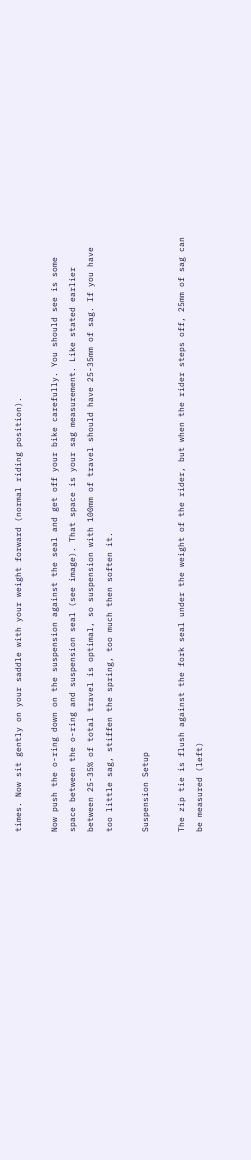times. Now sit gently on your saddle with your weight forward (normal riding position).

Now push the o-ring down on the suspension against the seal and get off your bike carefully. You should see is some space between the o-ring and suspension seal (see image). That space is your sag measurement. Like stated earlier between 25-35% of total travel is optimal, so suspension with 100mm of travel should have 25-35mm of sag. If you have too little sag, stiffen the spring, too much then soften it.

Suspension Setup

The zip tie is flush against the fork seal under the weight of the rider, but when the rider steps off, 25mm of sag can be measured (left)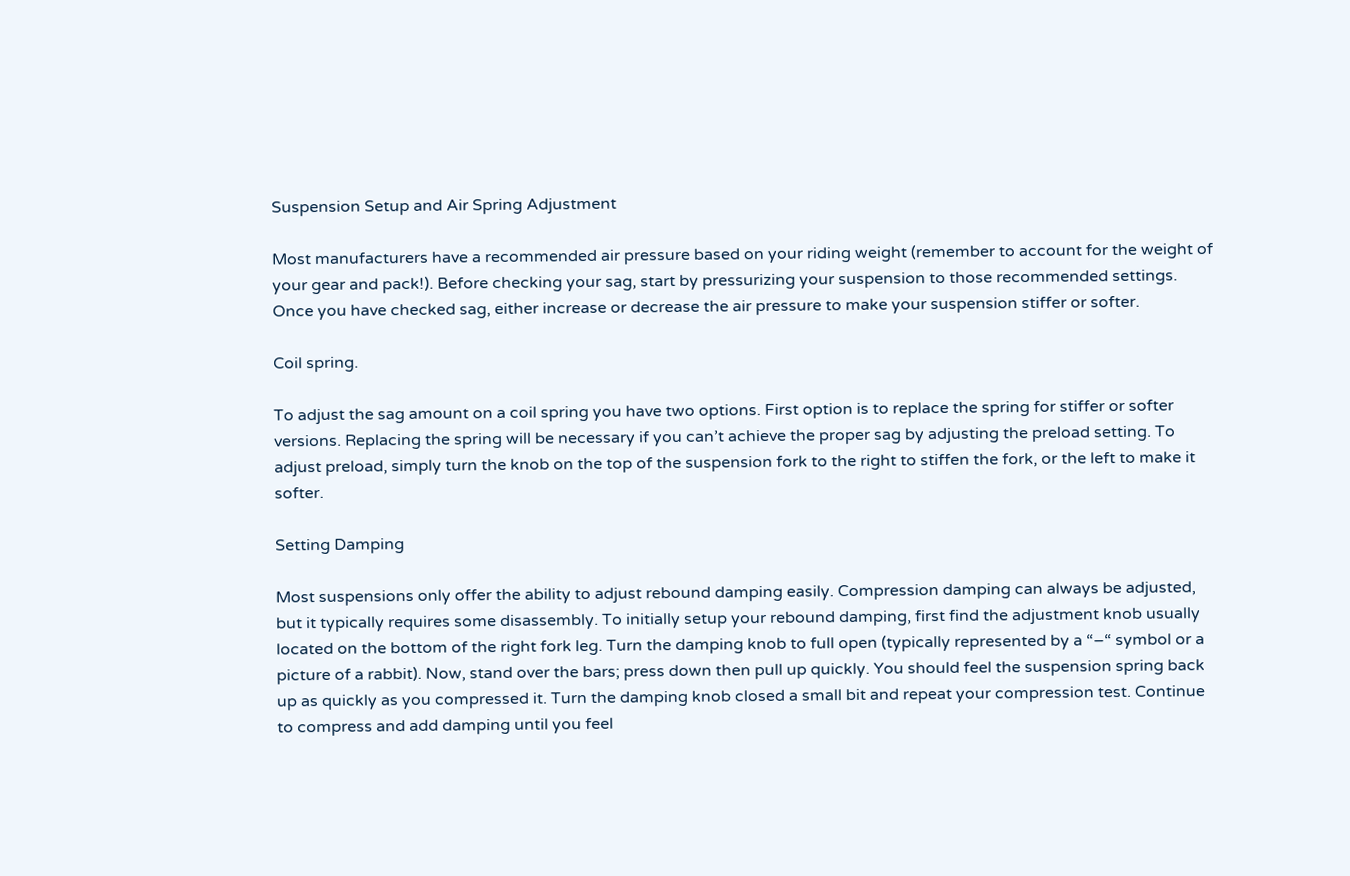Suspension Setup and Air Spring Adjustment

Most manufacturers have a recommended air pressure based on your riding weight (remember to account for the weight of your gear and pack!). Before checking your sag, start by pressurizing your suspension to those recommended settings. Once you have checked sag, either increase or decrease the air pressure to make your suspension stiffer or softer.

Coil spring.

To adjust the sag amount on a coil spring you have two options. First option is to replace the spring for stiffer or softer versions. Replacing the spring will be necessary if you can’t achieve the proper sag by adjusting the preload setting. To adjust preload, simply turn the knob on the top of the suspension fork to the right to stiffen the fork, or the left to make it softer.

Setting Damping

Most suspensions only offer the ability to adjust rebound damping easily. Compression damping can always be adjusted, but it typically requires some disassembly. To initially setup your rebound damping, first find the adjustment knob usually located on the bottom of the right fork leg. Turn the damping knob to full open (typically represented by a “–“ symbol or a picture of a rabbit). Now, stand over the bars; press down then pull up quickly. You should feel the suspension spring back up as quickly as you compressed it. Turn the damping knob closed a small bit and repeat your compression test. Continue to compress and add damping until you feel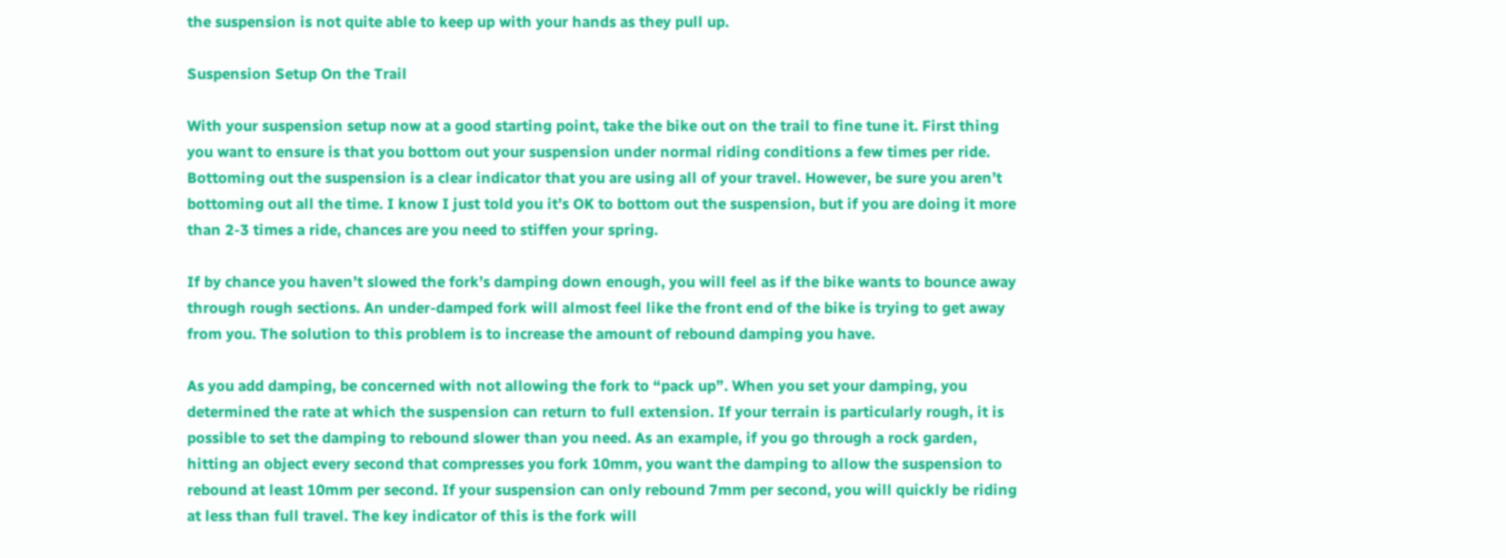the suspension is not quite able to keep up with your hands as they pull up.

Suspension Setup On the Trail

With your suspension setup now at a good starting point, take the bike out on the trail to fine tune it. First thing you want to ensure is that you bottom out your suspension under normal riding conditions a few times per ride. Bottoming out the suspension is a clear indicator that you are using all of your travel. However, be sure you aren’t bottoming out all the time. I know I just told you it’s OK to bottom out the suspension, but if you are doing it more than 2-3 times a ride, chances are you need to stiffen your spring.

If by chance you haven’t slowed the fork’s damping down enough, you will feel as if the bike wants to bounce away through rough sections. An under-damped fork will almost feel like the front end of the bike is trying to get away from you. The solution to this problem is to increase the amount of rebound damping you have.

As you add damping, be concerned with not allowing the fork to “pack up”. When you set your damping, you determined the rate at which the suspension can return to full extension. If your terrain is particularly rough, it is possible to set the damping to rebound slower than you need. As an example, if you go through a rock garden, hitting an object every second that compresses you fork 10mm, you want the damping to allow the suspension to rebound at least 10mm per second. If your suspension can only rebound 7mm per second, you will quickly be riding at less than full travel. The key indicator of this is the fork will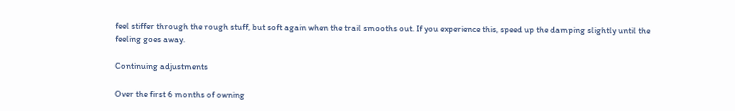feel stiffer through the rough stuff, but soft again when the trail smooths out. If you experience this, speed up the damping slightly until the feeling goes away.

Continuing adjustments

Over the first 6 months of owning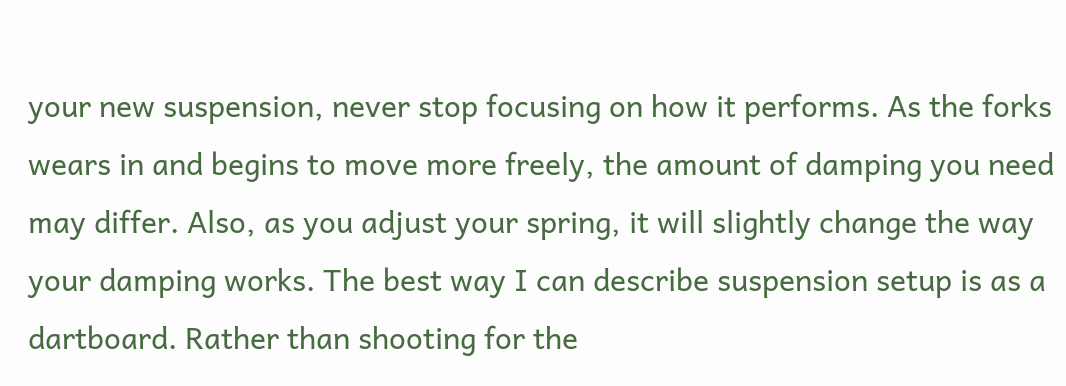your new suspension, never stop focusing on how it performs. As the forks wears in and begins to move more freely, the amount of damping you need may differ. Also, as you adjust your spring, it will slightly change the way your damping works. The best way I can describe suspension setup is as a dartboard. Rather than shooting for the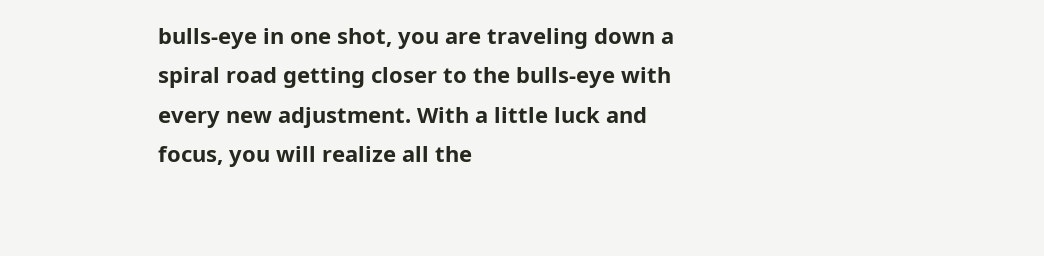bulls-eye in one shot, you are traveling down a spiral road getting closer to the bulls-eye with every new adjustment. With a little luck and focus, you will realize all the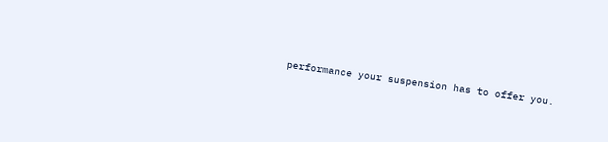performance your suspension has to offer you.